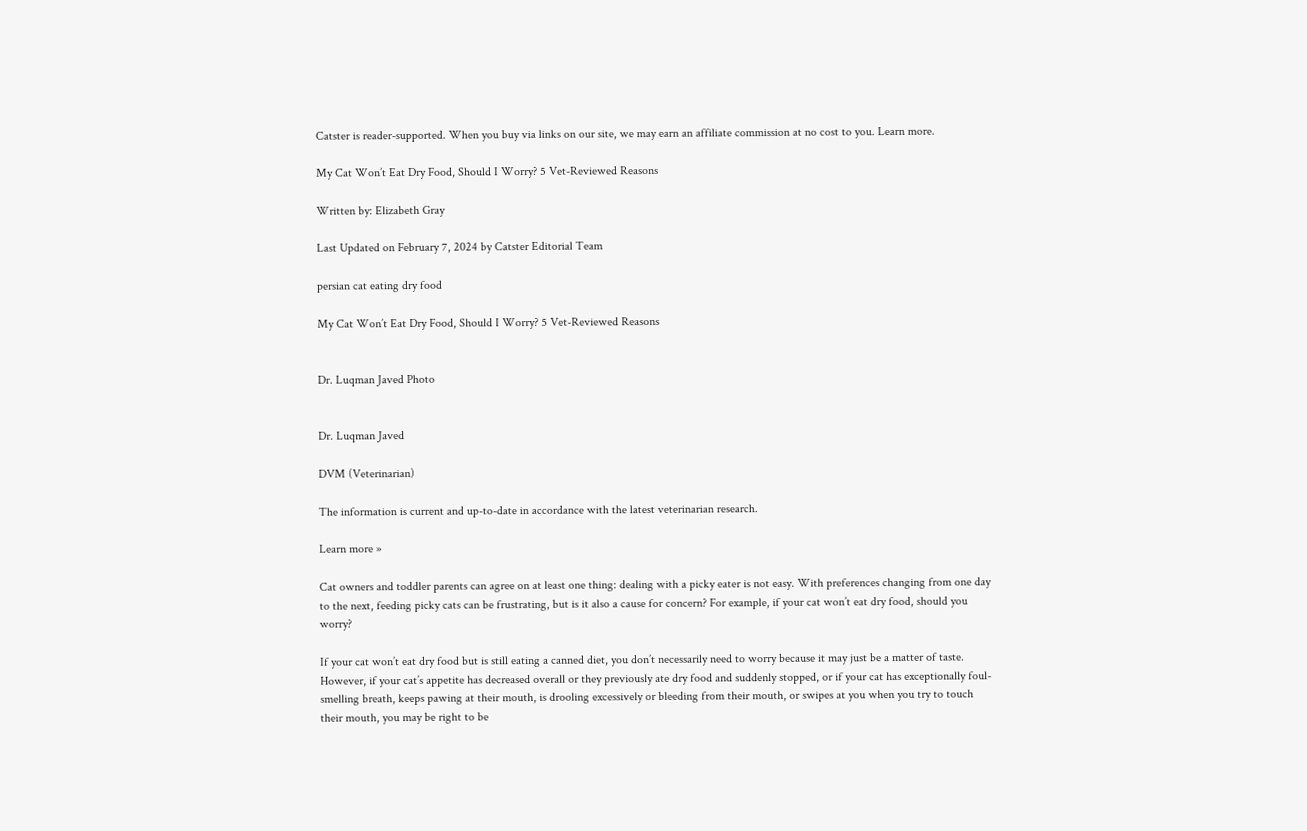Catster is reader-supported. When you buy via links on our site, we may earn an affiliate commission at no cost to you. Learn more.

My Cat Won’t Eat Dry Food, Should I Worry? 5 Vet-Reviewed Reasons

Written by: Elizabeth Gray

Last Updated on February 7, 2024 by Catster Editorial Team

persian cat eating dry food

My Cat Won’t Eat Dry Food, Should I Worry? 5 Vet-Reviewed Reasons


Dr. Luqman Javed Photo


Dr. Luqman Javed

DVM (Veterinarian)

The information is current and up-to-date in accordance with the latest veterinarian research.

Learn more »

Cat owners and toddler parents can agree on at least one thing: dealing with a picky eater is not easy. With preferences changing from one day to the next, feeding picky cats can be frustrating, but is it also a cause for concern? For example, if your cat won’t eat dry food, should you worry?

If your cat won’t eat dry food but is still eating a canned diet, you don’t necessarily need to worry because it may just be a matter of taste. However, if your cat’s appetite has decreased overall or they previously ate dry food and suddenly stopped, or if your cat has exceptionally foul-smelling breath, keeps pawing at their mouth, is drooling excessively or bleeding from their mouth, or swipes at you when you try to touch their mouth, you may be right to be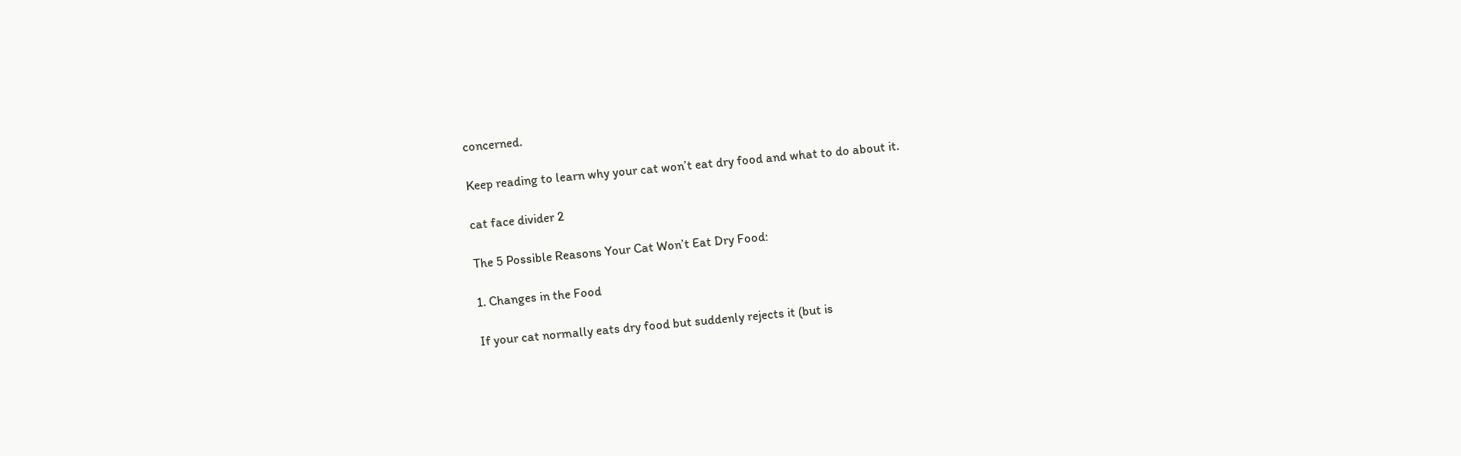concerned.

Keep reading to learn why your cat won’t eat dry food and what to do about it.

cat face divider 2

The 5 Possible Reasons Your Cat Won’t Eat Dry Food:

1. Changes in the Food

If your cat normally eats dry food but suddenly rejects it (but is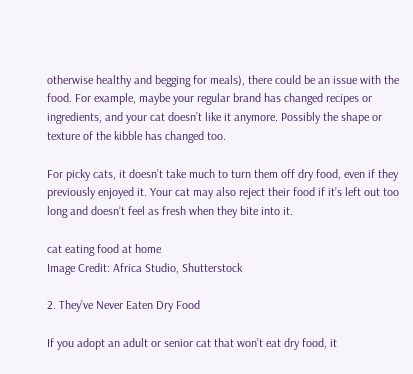otherwise healthy and begging for meals), there could be an issue with the food. For example, maybe your regular brand has changed recipes or ingredients, and your cat doesn’t like it anymore. Possibly the shape or texture of the kibble has changed too.

For picky cats, it doesn’t take much to turn them off dry food, even if they previously enjoyed it. Your cat may also reject their food if it’s left out too long and doesn’t feel as fresh when they bite into it.

cat eating food at home
Image Credit: Africa Studio, Shutterstock

2. They’ve Never Eaten Dry Food

If you adopt an adult or senior cat that won’t eat dry food, it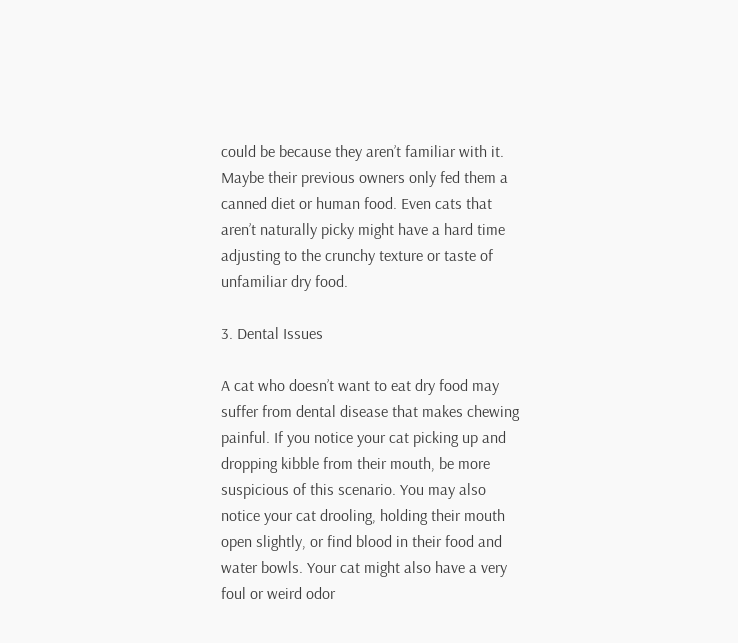could be because they aren’t familiar with it. Maybe their previous owners only fed them a canned diet or human food. Even cats that aren’t naturally picky might have a hard time adjusting to the crunchy texture or taste of unfamiliar dry food.

3. Dental Issues

A cat who doesn’t want to eat dry food may suffer from dental disease that makes chewing painful. If you notice your cat picking up and dropping kibble from their mouth, be more suspicious of this scenario. You may also notice your cat drooling, holding their mouth open slightly, or find blood in their food and water bowls. Your cat might also have a very foul or weird odor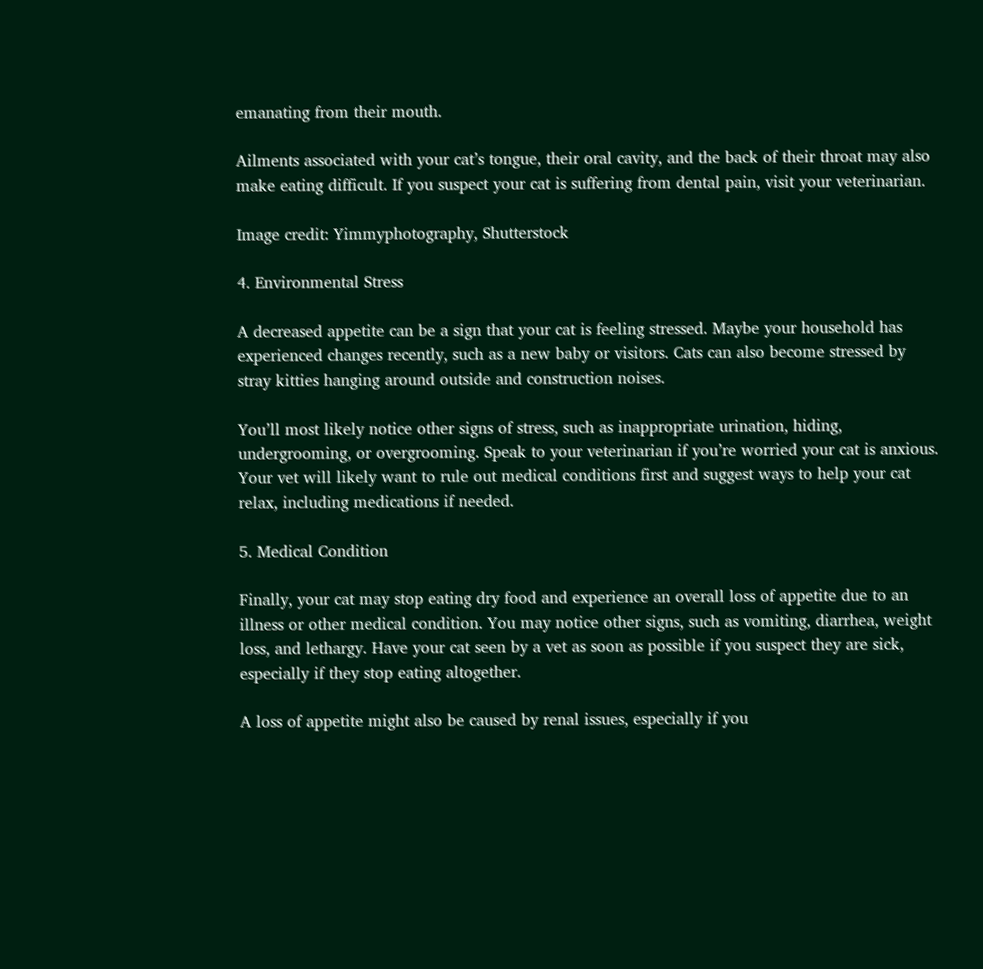emanating from their mouth.

Ailments associated with your cat’s tongue, their oral cavity, and the back of their throat may also make eating difficult. If you suspect your cat is suffering from dental pain, visit your veterinarian.

Image credit: Yimmyphotography, Shutterstock

4. Environmental Stress

A decreased appetite can be a sign that your cat is feeling stressed. Maybe your household has experienced changes recently, such as a new baby or visitors. Cats can also become stressed by stray kitties hanging around outside and construction noises.

You’ll most likely notice other signs of stress, such as inappropriate urination, hiding, undergrooming, or overgrooming. Speak to your veterinarian if you’re worried your cat is anxious. Your vet will likely want to rule out medical conditions first and suggest ways to help your cat relax, including medications if needed.

5. Medical Condition

Finally, your cat may stop eating dry food and experience an overall loss of appetite due to an illness or other medical condition. You may notice other signs, such as vomiting, diarrhea, weight loss, and lethargy. Have your cat seen by a vet as soon as possible if you suspect they are sick, especially if they stop eating altogether.

A loss of appetite might also be caused by renal issues, especially if you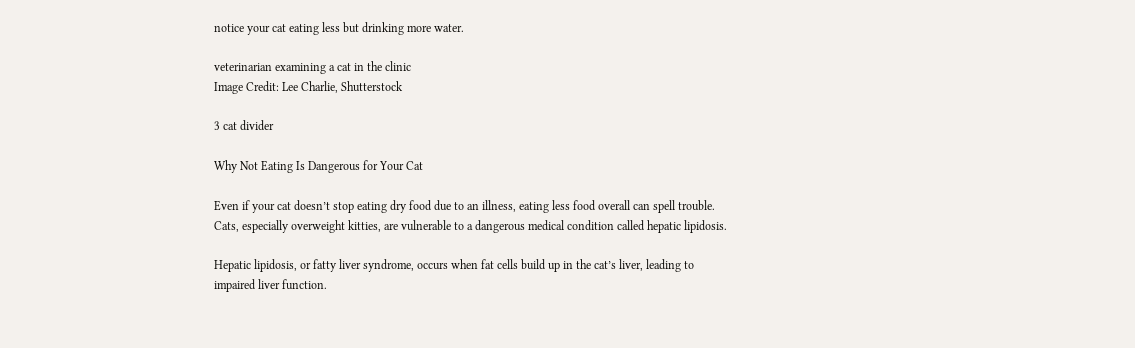notice your cat eating less but drinking more water.

veterinarian examining a cat in the clinic
Image Credit: Lee Charlie, Shutterstock

3 cat divider

Why Not Eating Is Dangerous for Your Cat

Even if your cat doesn’t stop eating dry food due to an illness, eating less food overall can spell trouble. Cats, especially overweight kitties, are vulnerable to a dangerous medical condition called hepatic lipidosis.

Hepatic lipidosis, or fatty liver syndrome, occurs when fat cells build up in the cat’s liver, leading to impaired liver function.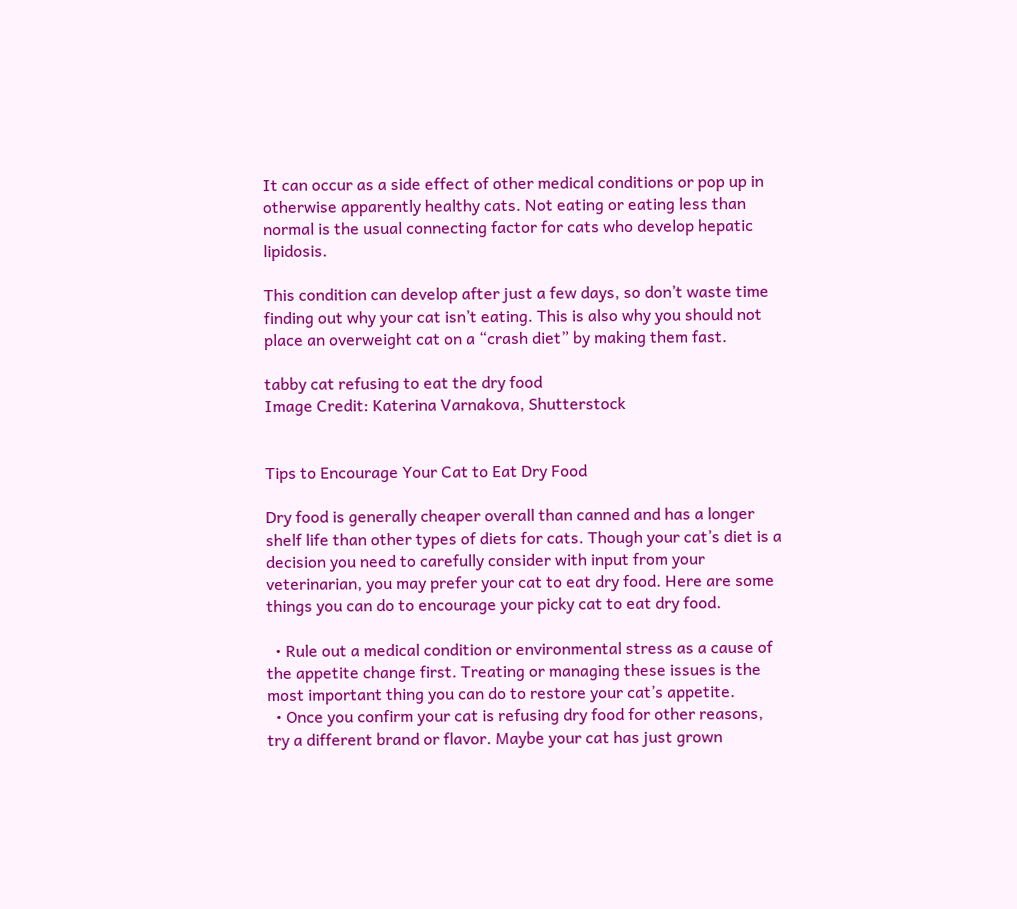It can occur as a side effect of other medical conditions or pop up in otherwise apparently healthy cats. Not eating or eating less than normal is the usual connecting factor for cats who develop hepatic lipidosis.

This condition can develop after just a few days, so don’t waste time finding out why your cat isn’t eating. This is also why you should not place an overweight cat on a “crash diet” by making them fast.

tabby cat refusing to eat the dry food
Image Credit: Katerina Varnakova, Shutterstock


Tips to Encourage Your Cat to Eat Dry Food

Dry food is generally cheaper overall than canned and has a longer shelf life than other types of diets for cats. Though your cat’s diet is a decision you need to carefully consider with input from your veterinarian, you may prefer your cat to eat dry food. Here are some things you can do to encourage your picky cat to eat dry food.

  • Rule out a medical condition or environmental stress as a cause of the appetite change first. Treating or managing these issues is the most important thing you can do to restore your cat’s appetite.
  • Once you confirm your cat is refusing dry food for other reasons, try a different brand or flavor. Maybe your cat has just grown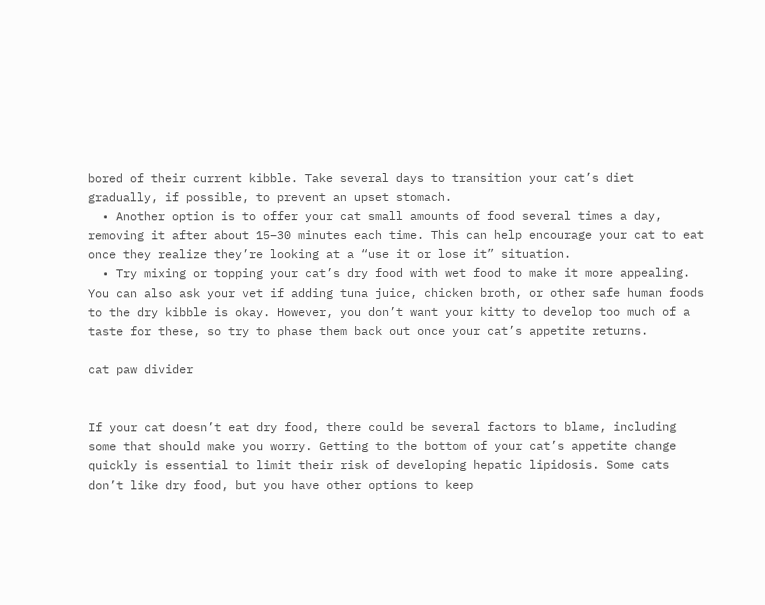bored of their current kibble. Take several days to transition your cat’s diet gradually, if possible, to prevent an upset stomach.
  • Another option is to offer your cat small amounts of food several times a day, removing it after about 15–30 minutes each time. This can help encourage your cat to eat once they realize they’re looking at a “use it or lose it” situation.
  • Try mixing or topping your cat’s dry food with wet food to make it more appealing. You can also ask your vet if adding tuna juice, chicken broth, or other safe human foods to the dry kibble is okay. However, you don’t want your kitty to develop too much of a taste for these, so try to phase them back out once your cat’s appetite returns.

cat paw divider


If your cat doesn’t eat dry food, there could be several factors to blame, including some that should make you worry. Getting to the bottom of your cat’s appetite change quickly is essential to limit their risk of developing hepatic lipidosis. Some cats don’t like dry food, but you have other options to keep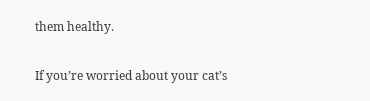them healthy.

If you’re worried about your cat’s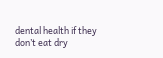dental health if they don’t eat dry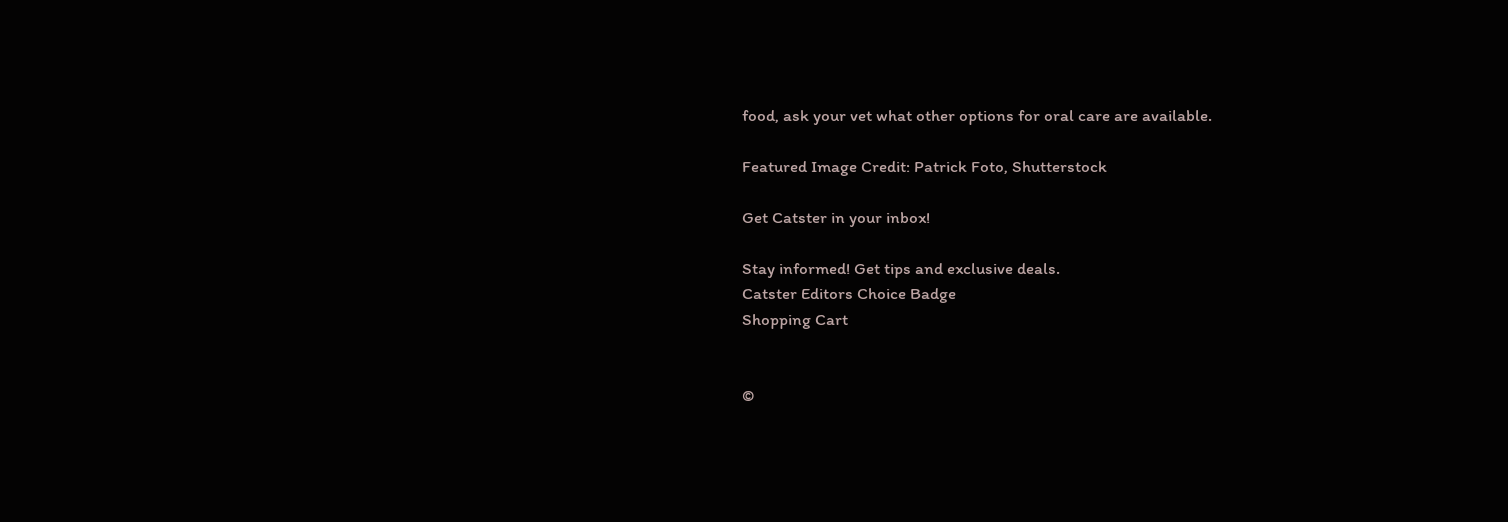food, ask your vet what other options for oral care are available.

Featured Image Credit: Patrick Foto, Shutterstock

Get Catster in your inbox!

Stay informed! Get tips and exclusive deals.
Catster Editors Choice Badge
Shopping Cart


©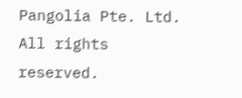Pangolia Pte. Ltd. All rights reserved.